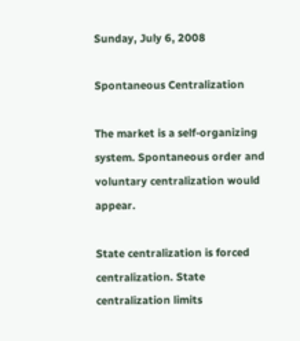Sunday, July 6, 2008

Spontaneous Centralization

The market is a self-organizing system. Spontaneous order and voluntary centralization would appear.

State centralization is forced centralization. State centralization limits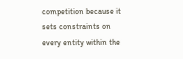competition because it sets constraints on every entity within the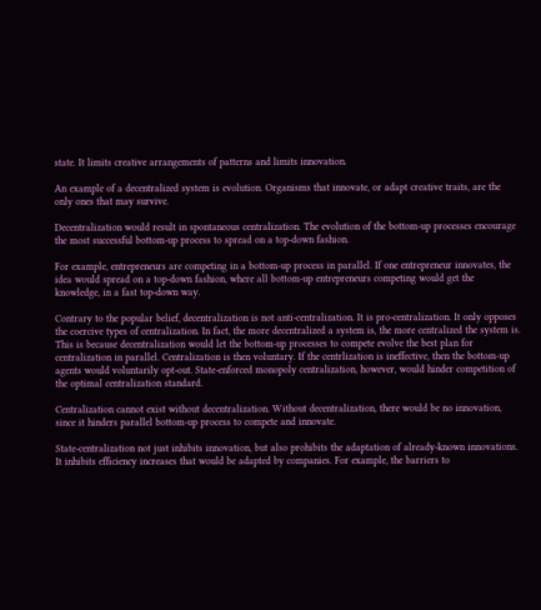state. It limits creative arrangements of patterns and limits innovation.

An example of a decentralized system is evolution. Organisms that innovate, or adapt creative traits, are the only ones that may survive.

Decentralization would result in spontaneous centralization. The evolution of the bottom-up processes encourage the most successful bottom-up process to spread on a top-down fashion.

For example, entrepreneurs are competing in a bottom-up process in parallel. If one entrepreneur innovates, the idea would spread on a top-down fashion, where all bottom-up entrepreneurs competing would get the knowledge, in a fast top-down way.

Contrary to the popular belief, decentralization is not anti-centralization. It is pro-centralization. It only opposes the coercive types of centralization. In fact, the more decentralized a system is, the more centralized the system is. This is because decentralization would let the bottom-up processes to compete evolve the best plan for centralization in parallel. Centralization is then voluntary. If the centrlization is ineffective, then the bottom-up agents would voluntarily opt-out. State-enforced monopoly centralization, however, would hinder competition of the optimal centralization standard.

Centralization cannot exist without decentralization. Without decentralization, there would be no innovation, since it hinders parallel bottom-up process to compete and innovate.

State-centralization not just inhibits innovation, but also prohibits the adaptation of already-known innovations. It inhibits efficiency increases that would be adapted by companies. For example, the barriers to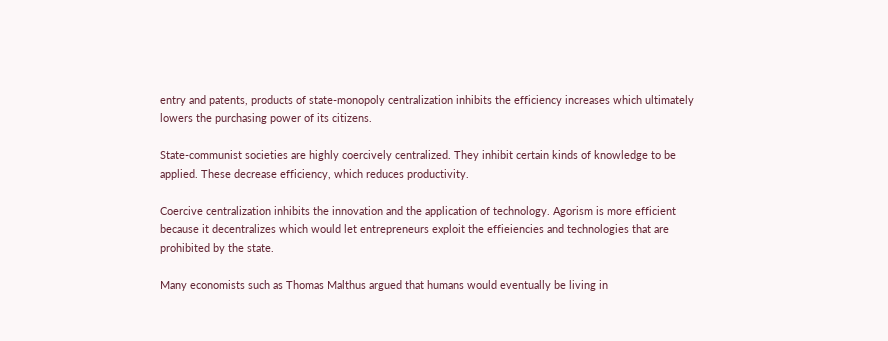entry and patents, products of state-monopoly centralization inhibits the efficiency increases which ultimately lowers the purchasing power of its citizens.

State-communist societies are highly coercively centralized. They inhibit certain kinds of knowledge to be applied. These decrease efficiency, which reduces productivity.

Coercive centralization inhibits the innovation and the application of technology. Agorism is more efficient because it decentralizes which would let entrepreneurs exploit the effieiencies and technologies that are prohibited by the state.

Many economists such as Thomas Malthus argued that humans would eventually be living in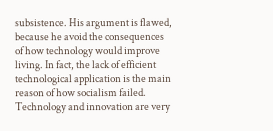subsistence. His argument is flawed, because he avoid the consequences of how technology would improve living. In fact, the lack of efficient technological application is the main reason of how socialism failed. Technology and innovation are very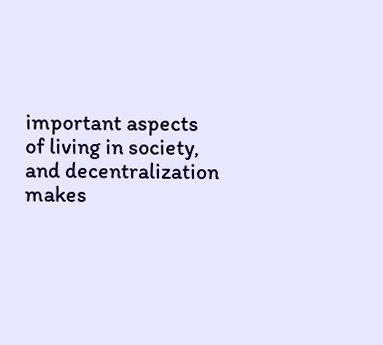important aspects of living in society, and decentralization makes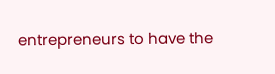entrepreneurs to have the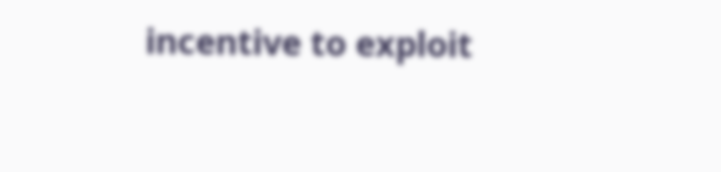incentive to exploit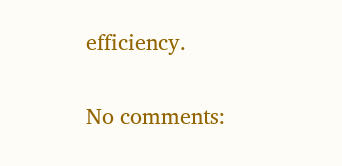efficiency.

No comments: